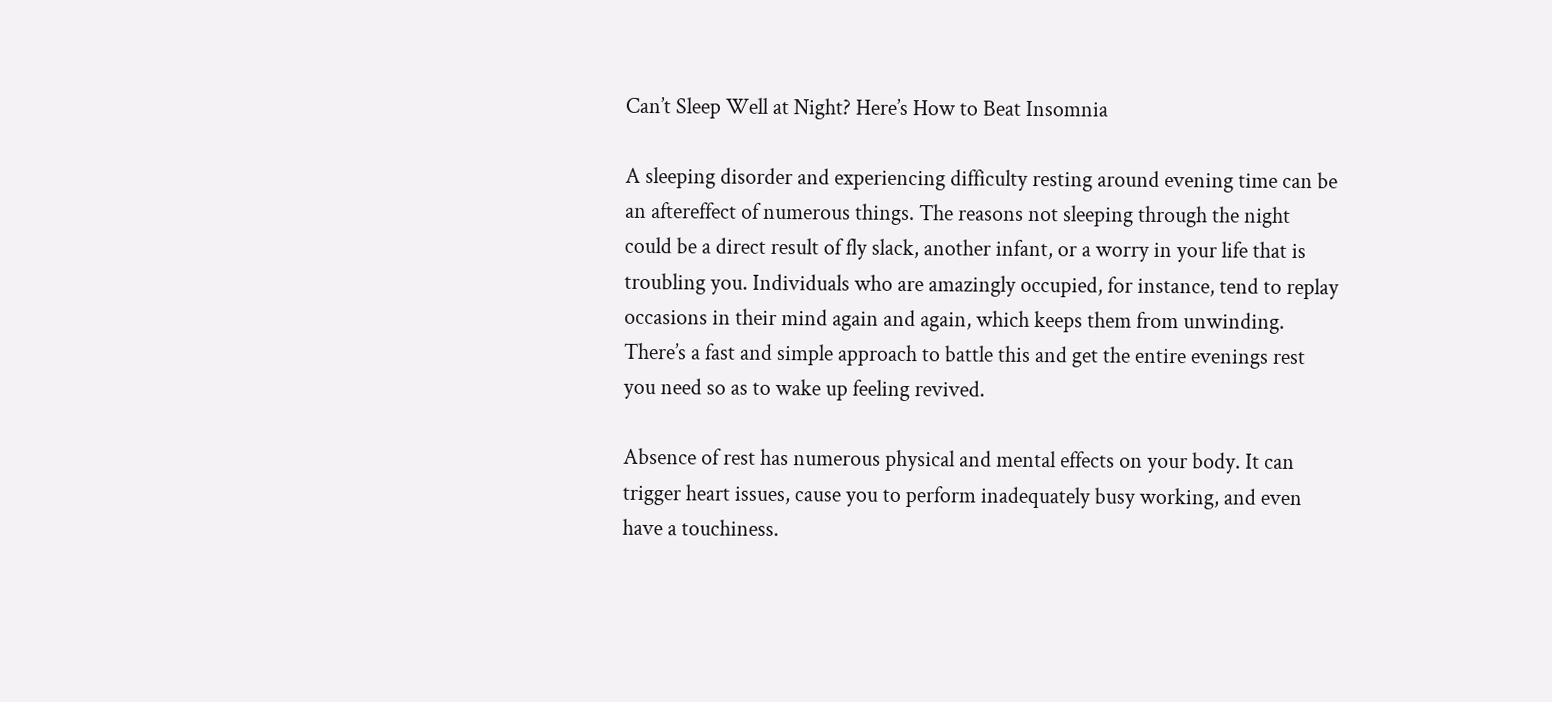Can’t Sleep Well at Night? Here’s How to Beat Insomnia

A sleeping disorder and experiencing difficulty resting around evening time can be an aftereffect of numerous things. The reasons not sleeping through the night could be a direct result of fly slack, another infant, or a worry in your life that is troubling you. Individuals who are amazingly occupied, for instance, tend to replay occasions in their mind again and again, which keeps them from unwinding. There’s a fast and simple approach to battle this and get the entire evenings rest you need so as to wake up feeling revived.

Absence of rest has numerous physical and mental effects on your body. It can trigger heart issues, cause you to perform inadequately busy working, and even have a touchiness.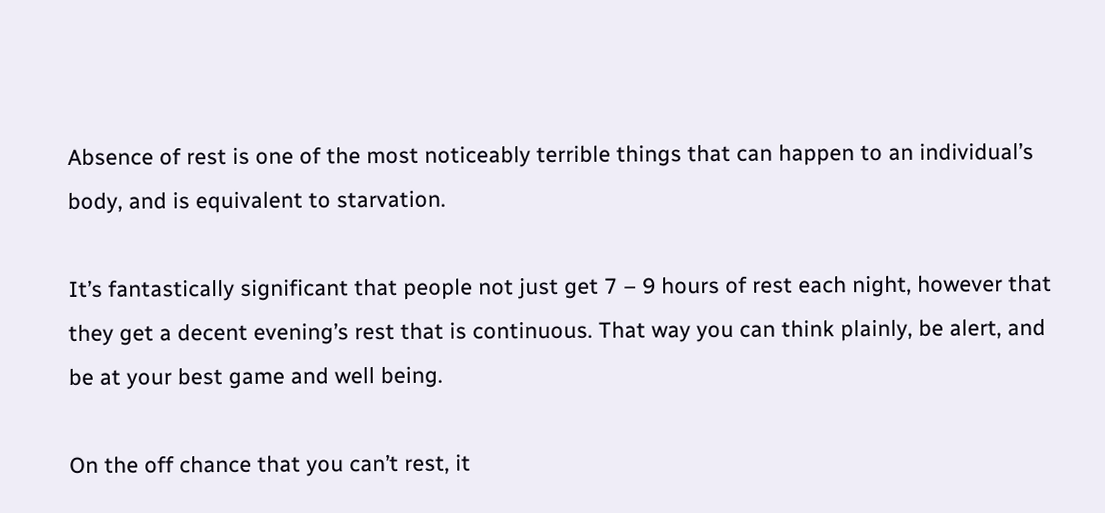Absence of rest is one of the most noticeably terrible things that can happen to an individual’s body, and is equivalent to starvation.

It’s fantastically significant that people not just get 7 – 9 hours of rest each night, however that they get a decent evening’s rest that is continuous. That way you can think plainly, be alert, and be at your best game and well being.

On the off chance that you can’t rest, it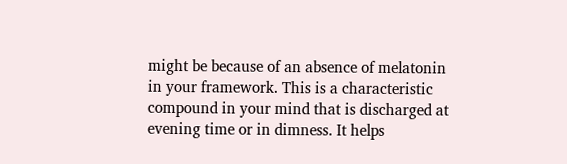might be because of an absence of melatonin in your framework. This is a characteristic compound in your mind that is discharged at evening time or in dimness. It helps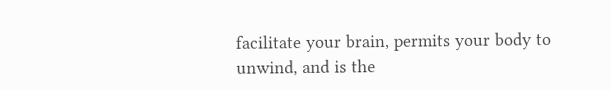facilitate your brain, permits your body to unwind, and is the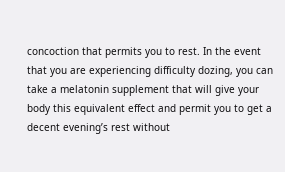concoction that permits you to rest. In the event that you are experiencing difficulty dozing, you can take a melatonin supplement that will give your body this equivalent effect and permit you to get a decent evening’s rest without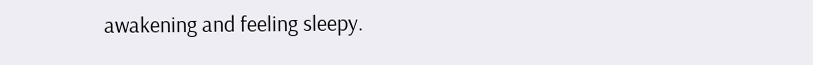awakening and feeling sleepy.